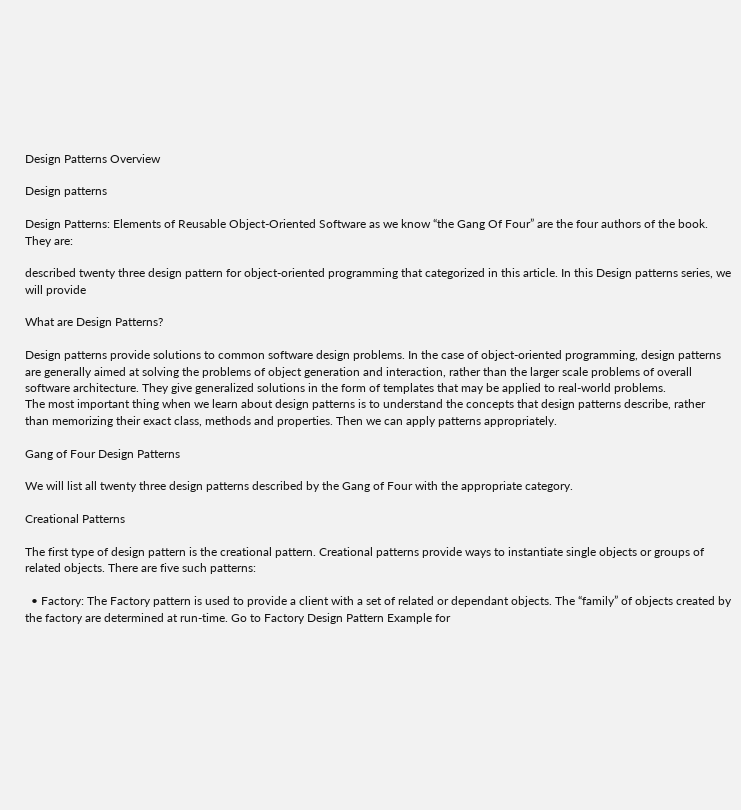Design Patterns Overview

Design patterns

Design Patterns: Elements of Reusable Object-Oriented Software as we know “the Gang Of Four” are the four authors of the book. They are:

described twenty three design pattern for object-oriented programming that categorized in this article. In this Design patterns series, we will provide

What are Design Patterns?

Design patterns provide solutions to common software design problems. In the case of object-oriented programming, design patterns are generally aimed at solving the problems of object generation and interaction, rather than the larger scale problems of overall software architecture. They give generalized solutions in the form of templates that may be applied to real-world problems.
The most important thing when we learn about design patterns is to understand the concepts that design patterns describe, rather than memorizing their exact class, methods and properties. Then we can apply patterns appropriately.

Gang of Four Design Patterns

We will list all twenty three design patterns described by the Gang of Four with the appropriate category.

Creational Patterns

The first type of design pattern is the creational pattern. Creational patterns provide ways to instantiate single objects or groups of related objects. There are five such patterns:

  • Factory: The Factory pattern is used to provide a client with a set of related or dependant objects. The “family” of objects created by the factory are determined at run-time. Go to Factory Design Pattern Example for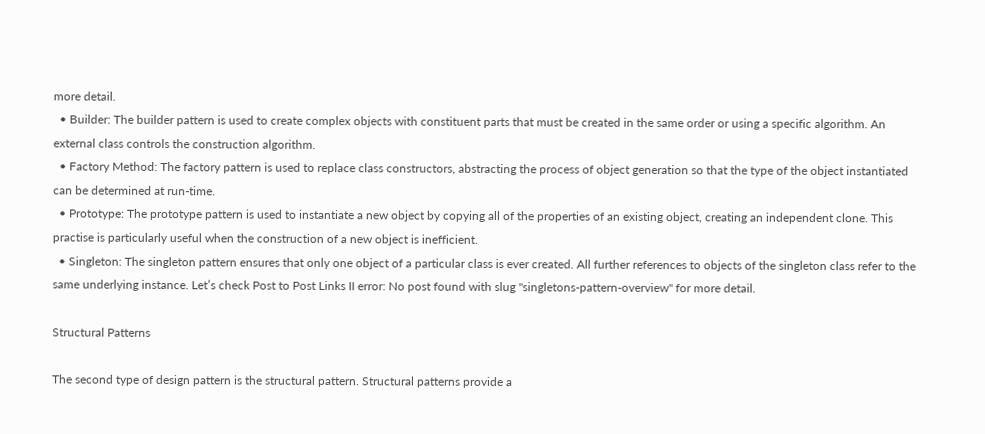more detail.
  • Builder: The builder pattern is used to create complex objects with constituent parts that must be created in the same order or using a specific algorithm. An external class controls the construction algorithm.
  • Factory Method: The factory pattern is used to replace class constructors, abstracting the process of object generation so that the type of the object instantiated can be determined at run-time.
  • Prototype: The prototype pattern is used to instantiate a new object by copying all of the properties of an existing object, creating an independent clone. This practise is particularly useful when the construction of a new object is inefficient.
  • Singleton: The singleton pattern ensures that only one object of a particular class is ever created. All further references to objects of the singleton class refer to the same underlying instance. Let’s check Post to Post Links II error: No post found with slug "singletons-pattern-overview" for more detail.

Structural Patterns

The second type of design pattern is the structural pattern. Structural patterns provide a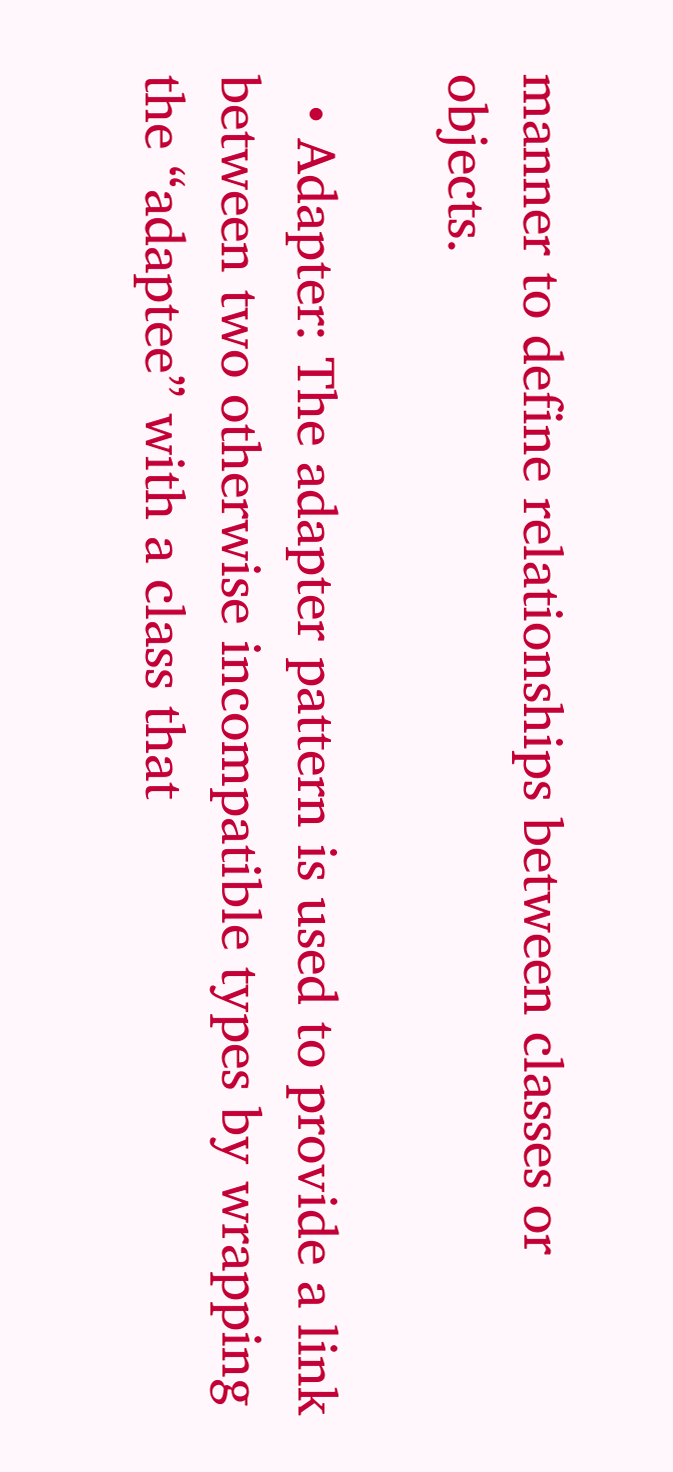manner to define relationships between classes or objects.

  • Adapter: The adapter pattern is used to provide a link between two otherwise incompatible types by wrapping the “adaptee” with a class that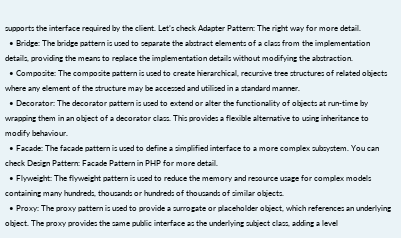supports the interface required by the client. Let’s check Adapter Pattern: The right way for more detail.
  • Bridge: The bridge pattern is used to separate the abstract elements of a class from the implementation details, providing the means to replace the implementation details without modifying the abstraction.
  • Composite: The composite pattern is used to create hierarchical, recursive tree structures of related objects where any element of the structure may be accessed and utilised in a standard manner.
  • Decorator: The decorator pattern is used to extend or alter the functionality of objects at run-time by wrapping them in an object of a decorator class. This provides a flexible alternative to using inheritance to modify behaviour.
  • Facade: The facade pattern is used to define a simplified interface to a more complex subsystem. You can check Design Pattern: Facade Pattern in PHP for more detail.
  • Flyweight: The flyweight pattern is used to reduce the memory and resource usage for complex models containing many hundreds, thousands or hundreds of thousands of similar objects.
  • Proxy: The proxy pattern is used to provide a surrogate or placeholder object, which references an underlying object. The proxy provides the same public interface as the underlying subject class, adding a level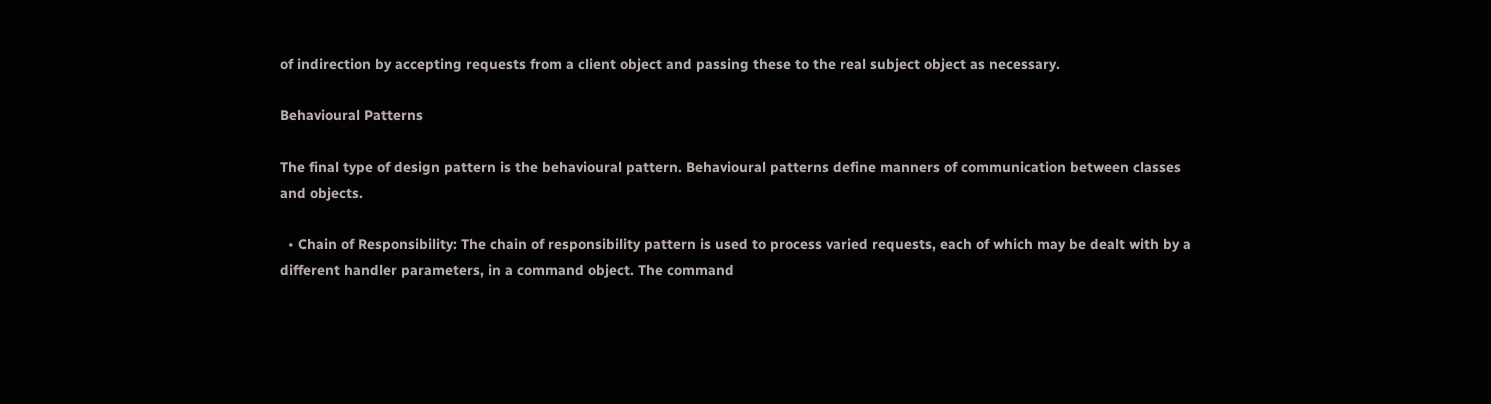of indirection by accepting requests from a client object and passing these to the real subject object as necessary.

Behavioural Patterns

The final type of design pattern is the behavioural pattern. Behavioural patterns define manners of communication between classes and objects.

  • Chain of Responsibility: The chain of responsibility pattern is used to process varied requests, each of which may be dealt with by a different handler parameters, in a command object. The command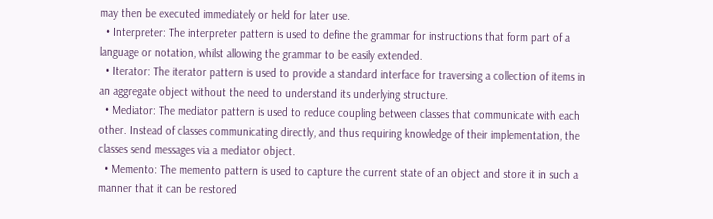may then be executed immediately or held for later use.
  • Interpreter: The interpreter pattern is used to define the grammar for instructions that form part of a language or notation, whilst allowing the grammar to be easily extended.
  • Iterator: The iterator pattern is used to provide a standard interface for traversing a collection of items in an aggregate object without the need to understand its underlying structure.
  • Mediator: The mediator pattern is used to reduce coupling between classes that communicate with each other. Instead of classes communicating directly, and thus requiring knowledge of their implementation, the classes send messages via a mediator object.
  • Memento: The memento pattern is used to capture the current state of an object and store it in such a manner that it can be restored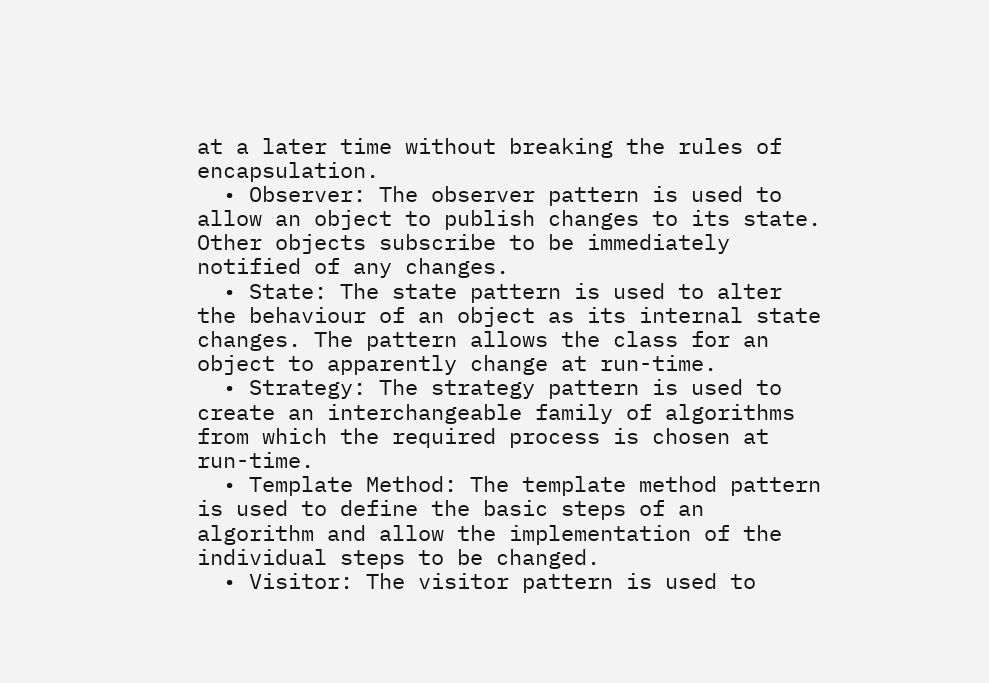at a later time without breaking the rules of encapsulation.
  • Observer: The observer pattern is used to allow an object to publish changes to its state. Other objects subscribe to be immediately notified of any changes.
  • State: The state pattern is used to alter the behaviour of an object as its internal state changes. The pattern allows the class for an object to apparently change at run-time.
  • Strategy: The strategy pattern is used to create an interchangeable family of algorithms from which the required process is chosen at run-time.
  • Template Method: The template method pattern is used to define the basic steps of an algorithm and allow the implementation of the individual steps to be changed.
  • Visitor: The visitor pattern is used to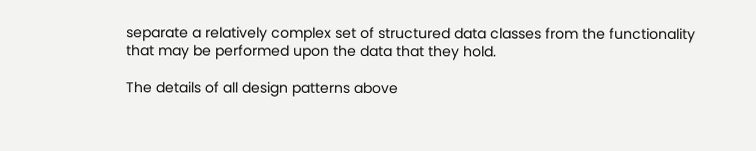separate a relatively complex set of structured data classes from the functionality that may be performed upon the data that they hold.

The details of all design patterns above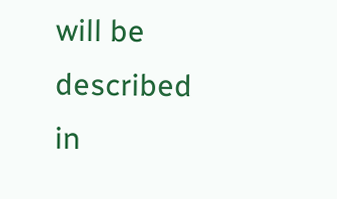will be described in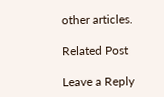other articles.

Related Post

Leave a Reply